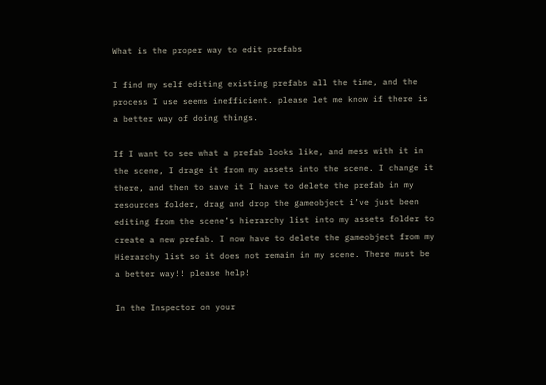What is the proper way to edit prefabs

I find my self editing existing prefabs all the time, and the process I use seems inefficient. please let me know if there is a better way of doing things.

If I want to see what a prefab looks like, and mess with it in the scene, I drage it from my assets into the scene. I change it there, and then to save it I have to delete the prefab in my resources folder, drag and drop the gameobject i’ve just been editing from the scene’s hierarchy list into my assets folder to create a new prefab. I now have to delete the gameobject from my Hierarchy list so it does not remain in my scene. There must be a better way!! please help!

In the Inspector on your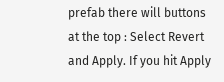prefab there will buttons at the top : Select Revert and Apply. If you hit Apply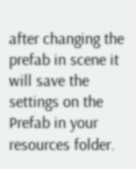after changing the prefab in scene it will save the settings on the Prefab in your resources folder.